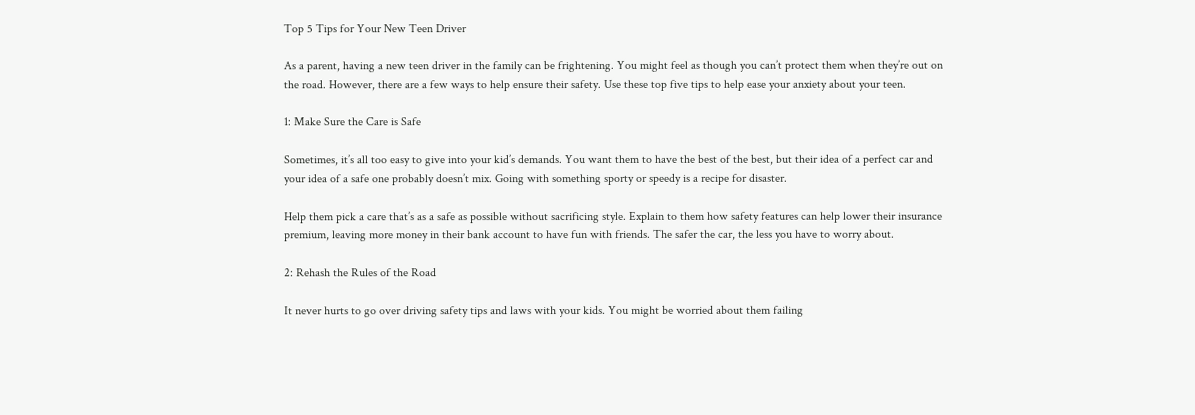Top 5 Tips for Your New Teen Driver

As a parent, having a new teen driver in the family can be frightening. You might feel as though you can’t protect them when they’re out on the road. However, there are a few ways to help ensure their safety. Use these top five tips to help ease your anxiety about your teen.

1: Make Sure the Care is Safe

Sometimes, it’s all too easy to give into your kid’s demands. You want them to have the best of the best, but their idea of a perfect car and your idea of a safe one probably doesn’t mix. Going with something sporty or speedy is a recipe for disaster.

Help them pick a care that’s as a safe as possible without sacrificing style. Explain to them how safety features can help lower their insurance premium, leaving more money in their bank account to have fun with friends. The safer the car, the less you have to worry about.

2: Rehash the Rules of the Road

It never hurts to go over driving safety tips and laws with your kids. You might be worried about them failing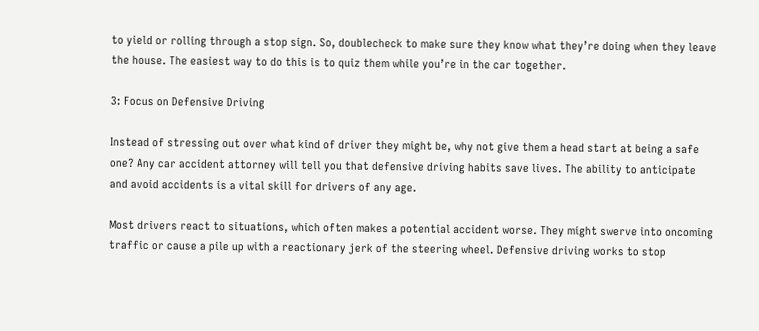to yield or rolling through a stop sign. So, doublecheck to make sure they know what they’re doing when they leave the house. The easiest way to do this is to quiz them while you’re in the car together.

3: Focus on Defensive Driving

Instead of stressing out over what kind of driver they might be, why not give them a head start at being a safe one? Any car accident attorney will tell you that defensive driving habits save lives. The ability to anticipate and avoid accidents is a vital skill for drivers of any age.

Most drivers react to situations, which often makes a potential accident worse. They might swerve into oncoming traffic or cause a pile up with a reactionary jerk of the steering wheel. Defensive driving works to stop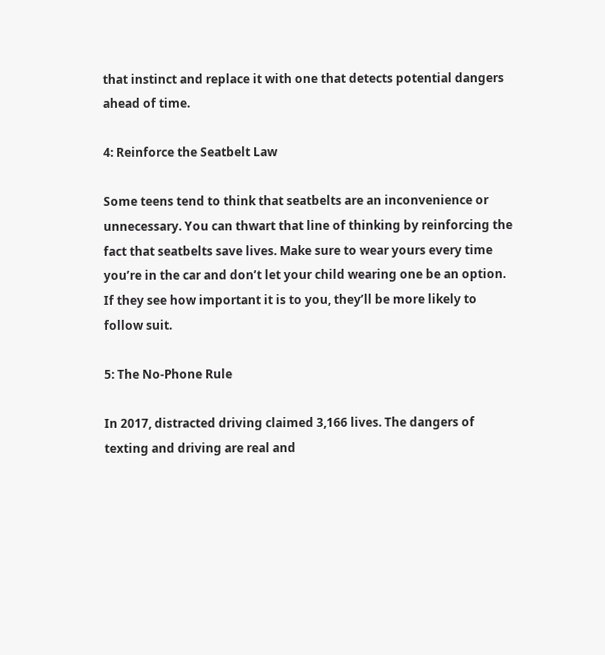that instinct and replace it with one that detects potential dangers ahead of time.

4: Reinforce the Seatbelt Law

Some teens tend to think that seatbelts are an inconvenience or unnecessary. You can thwart that line of thinking by reinforcing the fact that seatbelts save lives. Make sure to wear yours every time you’re in the car and don’t let your child wearing one be an option. If they see how important it is to you, they’ll be more likely to follow suit.

5: The No-Phone Rule

In 2017, distracted driving claimed 3,166 lives. The dangers of texting and driving are real and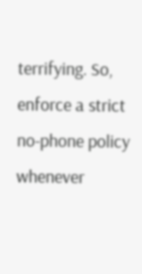terrifying. So, enforce a strict no-phone policy whenever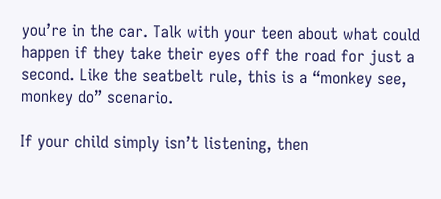you’re in the car. Talk with your teen about what could happen if they take their eyes off the road for just a second. Like the seatbelt rule, this is a “monkey see, monkey do” scenario.

If your child simply isn’t listening, then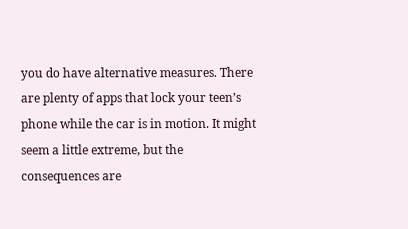you do have alternative measures. There are plenty of apps that lock your teen’s phone while the car is in motion. It might seem a little extreme, but the consequences are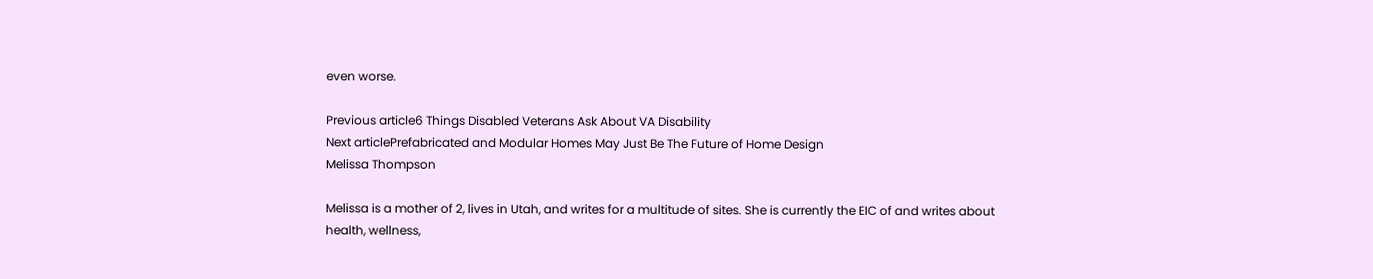even worse.

Previous article6 Things Disabled Veterans Ask About VA Disability
Next articlePrefabricated and Modular Homes May Just Be The Future of Home Design
Melissa Thompson

Melissa is a mother of 2, lives in Utah, and writes for a multitude of sites. She is currently the EIC of and writes about health, wellness,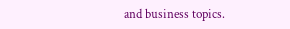and business topics.